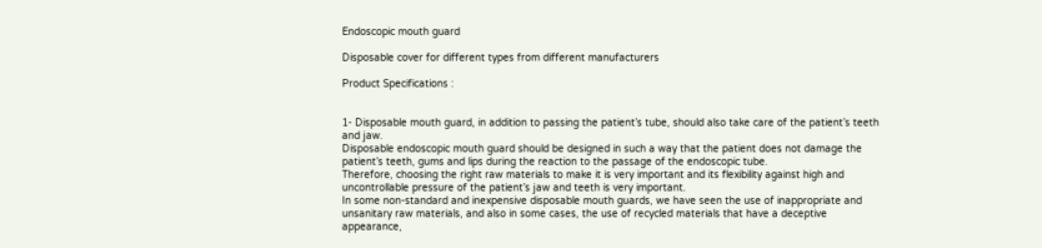Endoscopic mouth guard

Disposable cover for different types from different manufacturers

Product Specifications :


1- Disposable mouth guard, in addition to passing the patient’s tube, should also take care of the patient’s teeth and jaw.
Disposable endoscopic mouth guard should be designed in such a way that the patient does not damage the patient’s teeth, gums and lips during the reaction to the passage of the endoscopic tube.
Therefore, choosing the right raw materials to make it is very important and its flexibility against high and uncontrollable pressure of the patient’s jaw and teeth is very important.
In some non-standard and inexpensive disposable mouth guards, we have seen the use of inappropriate and unsanitary raw materials, and also in some cases, the use of recycled materials that have a deceptive appearance,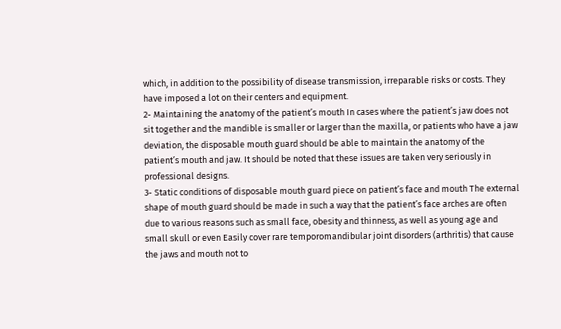which, in addition to the possibility of disease transmission, irreparable risks or costs. They have imposed a lot on their centers and equipment.
2- Maintaining the anatomy of the patient’s mouth In cases where the patient’s jaw does not sit together and the mandible is smaller or larger than the maxilla, or patients who have a jaw deviation, the disposable mouth guard should be able to maintain the anatomy of the patient’s mouth and jaw. It should be noted that these issues are taken very seriously in professional designs.
3- Static conditions of disposable mouth guard piece on patient’s face and mouth The external shape of mouth guard should be made in such a way that the patient’s face arches are often due to various reasons such as small face, obesity and thinness, as well as young age and small skull or even Easily cover rare temporomandibular joint disorders (arthritis) that cause the jaws and mouth not to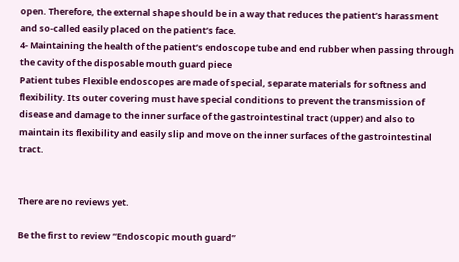open. Therefore, the external shape should be in a way that reduces the patient’s harassment and so-called easily placed on the patient’s face.
4- Maintaining the health of the patient’s endoscope tube and end rubber when passing through the cavity of the disposable mouth guard piece
Patient tubes Flexible endoscopes are made of special, separate materials for softness and flexibility. Its outer covering must have special conditions to prevent the transmission of disease and damage to the inner surface of the gastrointestinal tract (upper) and also to maintain its flexibility and easily slip and move on the inner surfaces of the gastrointestinal tract.


There are no reviews yet.

Be the first to review “Endoscopic mouth guard”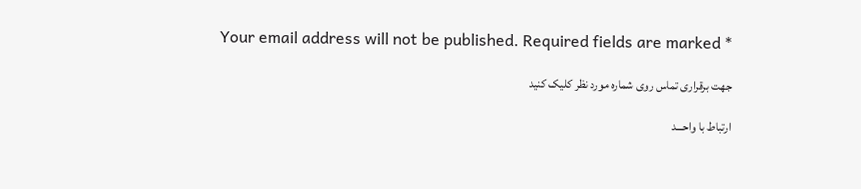Your email address will not be published. Required fields are marked *

جهت برقراری تماس روی شماره مورد نظر کلیک کنید

ارتباط با واحـــد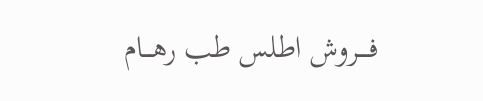فــــروش اطلس طب رهـــام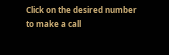Click on the desired number to make a call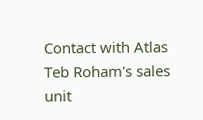Contact with Atlas Teb Roham's sales unit